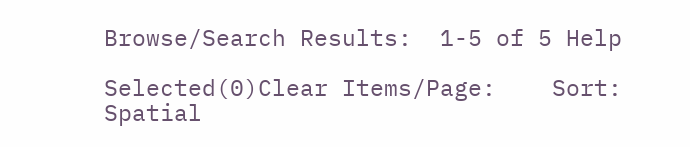Browse/Search Results:  1-5 of 5 Help

Selected(0)Clear Items/Page:    Sort:
Spatial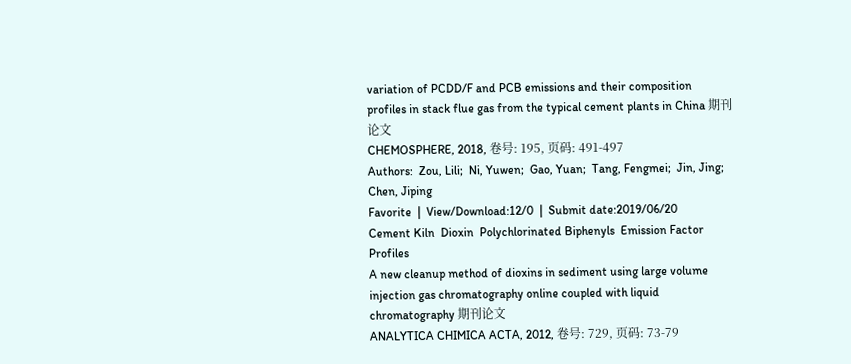variation of PCDD/F and PCB emissions and their composition profiles in stack flue gas from the typical cement plants in China 期刊论文
CHEMOSPHERE, 2018, 卷号: 195, 页码: 491-497
Authors:  Zou, Lili;  Ni, Yuwen;  Gao, Yuan;  Tang, Fengmei;  Jin, Jing;  Chen, Jiping
Favorite  |  View/Download:12/0  |  Submit date:2019/06/20
Cement Kiln  Dioxin  Polychlorinated Biphenyls  Emission Factor  Profiles
A new cleanup method of dioxins in sediment using large volume injection gas chromatography online coupled with liquid chromatography 期刊论文
ANALYTICA CHIMICA ACTA, 2012, 卷号: 729, 页码: 73-79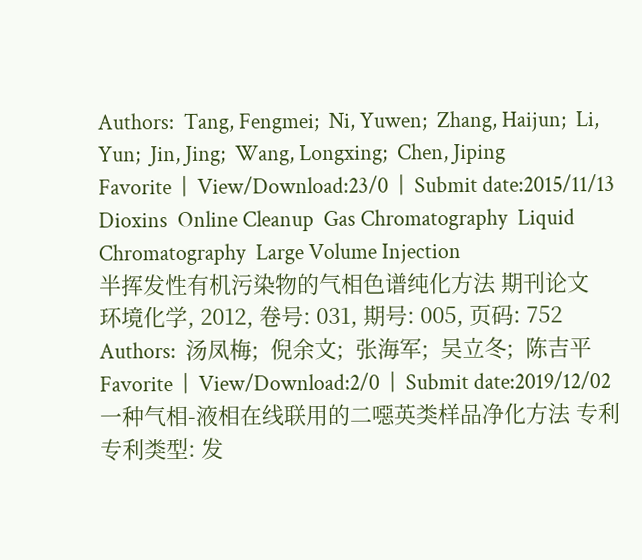Authors:  Tang, Fengmei;  Ni, Yuwen;  Zhang, Haijun;  Li, Yun;  Jin, Jing;  Wang, Longxing;  Chen, Jiping
Favorite  |  View/Download:23/0  |  Submit date:2015/11/13
Dioxins  Online Cleanup  Gas Chromatography  Liquid Chromatography  Large Volume Injection
半挥发性有机污染物的气相色谱纯化方法 期刊论文
环境化学, 2012, 卷号: 031, 期号: 005, 页码: 752
Authors:  汤凤梅;  倪余文;  张海军;  吴立冬;  陈吉平
Favorite  |  View/Download:2/0  |  Submit date:2019/12/02
一种气相-液相在线联用的二噁英类样品净化方法 专利
专利类型: 发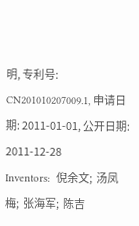明, 专利号: CN201010207009.1, 申请日期: 2011-01-01, 公开日期: 2011-12-28
Inventors:  倪余文;  汤凤梅;  张海军;  陈吉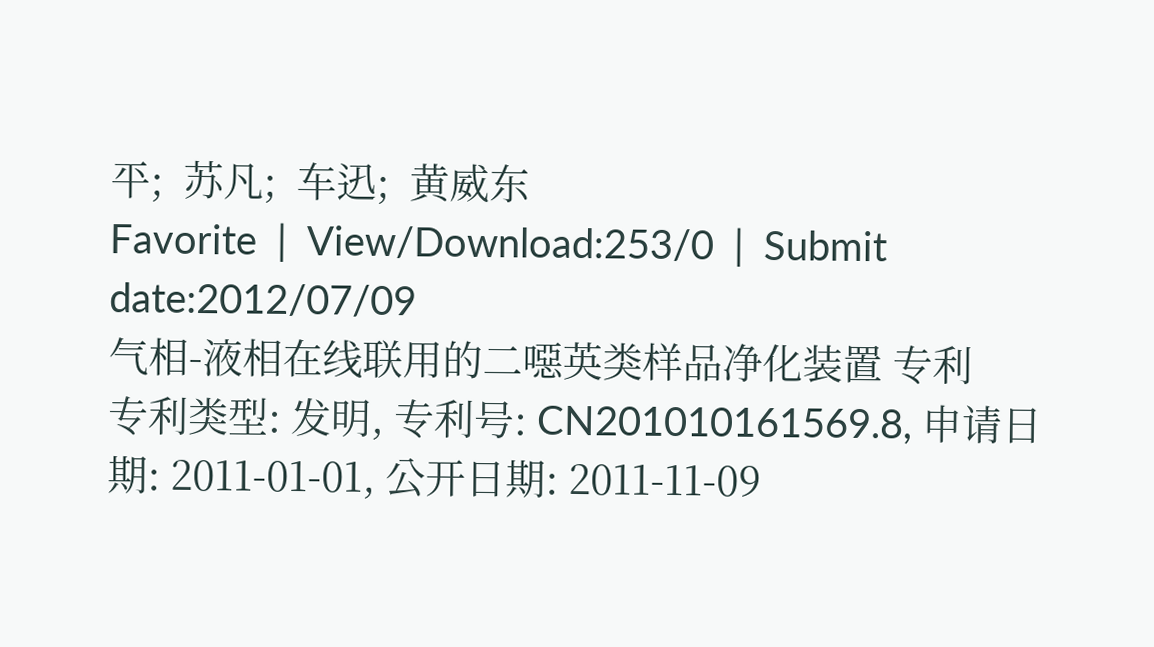平;  苏凡;  车迅;  黄威东
Favorite  |  View/Download:253/0  |  Submit date:2012/07/09
气相-液相在线联用的二噁英类样品净化装置 专利
专利类型: 发明, 专利号: CN201010161569.8, 申请日期: 2011-01-01, 公开日期: 2011-11-09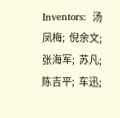Inventors:  汤凤梅;  倪余文;  张海军;  苏凡;  陈吉平;  车迅;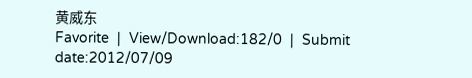黄威东
Favorite  |  View/Download:182/0  |  Submit date:2012/07/09